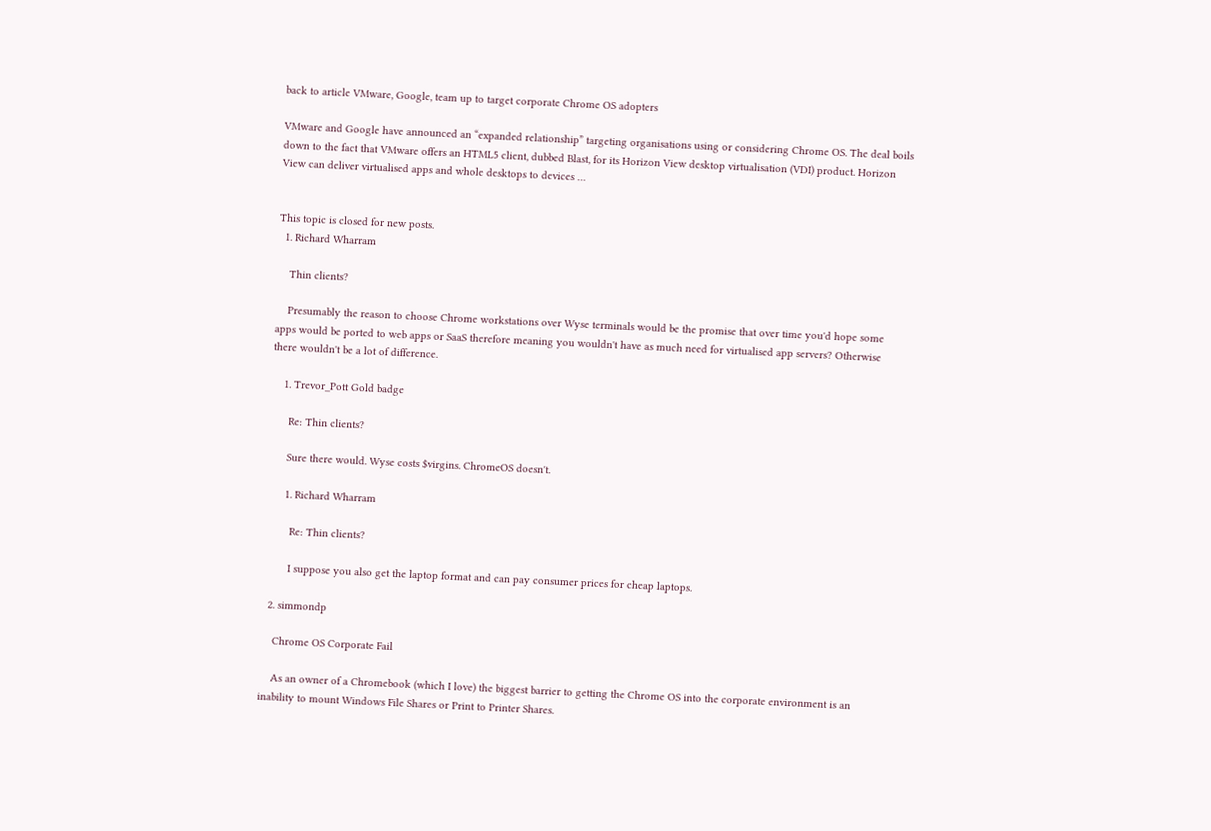back to article VMware, Google, team up to target corporate Chrome OS adopters

VMware and Google have announced an “expanded relationship” targeting organisations using or considering Chrome OS. The deal boils down to the fact that VMware offers an HTML5 client, dubbed Blast, for its Horizon View desktop virtualisation (VDI) product. Horizon View can deliver virtualised apps and whole desktops to devices …


This topic is closed for new posts.
  1. Richard Wharram

    Thin clients?

    Presumably the reason to choose Chrome workstations over Wyse terminals would be the promise that over time you'd hope some apps would be ported to web apps or SaaS therefore meaning you wouldn't have as much need for virtualised app servers? Otherwise there wouldn't be a lot of difference.

    1. Trevor_Pott Gold badge

      Re: Thin clients?

      Sure there would. Wyse costs $virgins. ChromeOS doesn't.

      1. Richard Wharram

        Re: Thin clients?

        I suppose you also get the laptop format and can pay consumer prices for cheap laptops.

  2. simmondp

    Chrome OS Corporate Fail

    As an owner of a Chromebook (which I love) the biggest barrier to getting the Chrome OS into the corporate environment is an inability to mount Windows File Shares or Print to Printer Shares.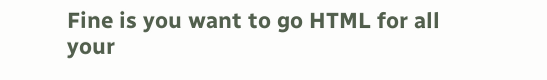Fine is you want to go HTML for all your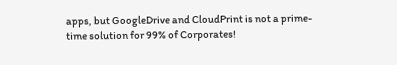apps, but GoogleDrive and CloudPrint is not a prime-time solution for 99% of Corporates!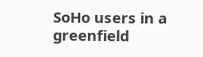SoHo users in a greenfield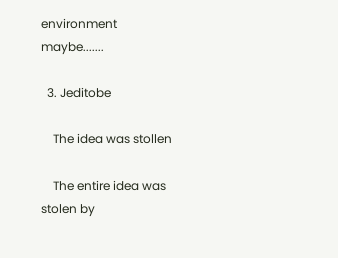environment maybe.......

  3. Jeditobe

    The idea was stollen

    The entire idea was stolen by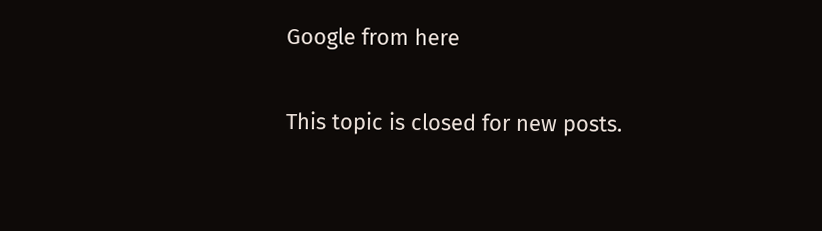Google from here

This topic is closed for new posts.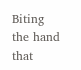Biting the hand that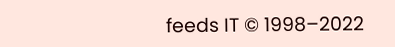feeds IT © 1998–2022